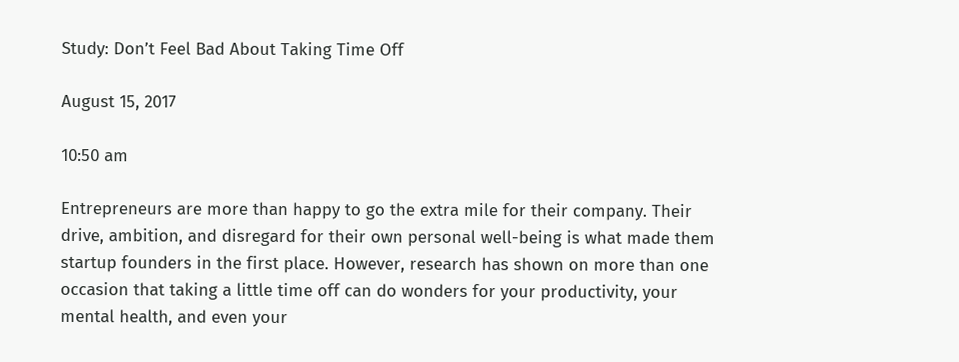Study: Don’t Feel Bad About Taking Time Off

August 15, 2017

10:50 am

Entrepreneurs are more than happy to go the extra mile for their company. Their drive, ambition, and disregard for their own personal well-being is what made them startup founders in the first place. However, research has shown on more than one occasion that taking a little time off can do wonders for your productivity, your mental health, and even your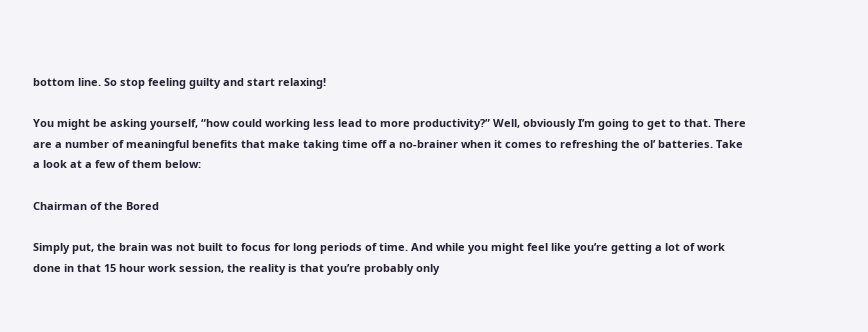bottom line. So stop feeling guilty and start relaxing!

You might be asking yourself, “how could working less lead to more productivity?” Well, obviously I’m going to get to that. There are a number of meaningful benefits that make taking time off a no-brainer when it comes to refreshing the ol’ batteries. Take a look at a few of them below:

Chairman of the Bored

Simply put, the brain was not built to focus for long periods of time. And while you might feel like you’re getting a lot of work done in that 15 hour work session, the reality is that you’re probably only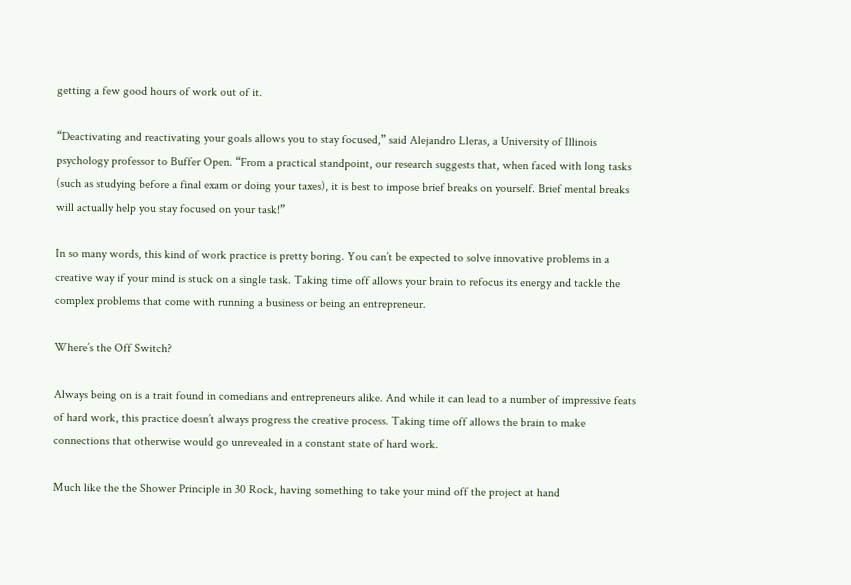getting a few good hours of work out of it.

“Deactivating and reactivating your goals allows you to stay focused,” said Alejandro Lleras, a University of Illinois psychology professor to Buffer Open. “From a practical standpoint, our research suggests that, when faced with long tasks (such as studying before a final exam or doing your taxes), it is best to impose brief breaks on yourself. Brief mental breaks will actually help you stay focused on your task!”

In so many words, this kind of work practice is pretty boring. You can’t be expected to solve innovative problems in a creative way if your mind is stuck on a single task. Taking time off allows your brain to refocus its energy and tackle the complex problems that come with running a business or being an entrepreneur.

Where’s the Off Switch?

Always being on is a trait found in comedians and entrepreneurs alike. And while it can lead to a number of impressive feats of hard work, this practice doesn’t always progress the creative process. Taking time off allows the brain to make connections that otherwise would go unrevealed in a constant state of hard work.

Much like the the Shower Principle in 30 Rock, having something to take your mind off the project at hand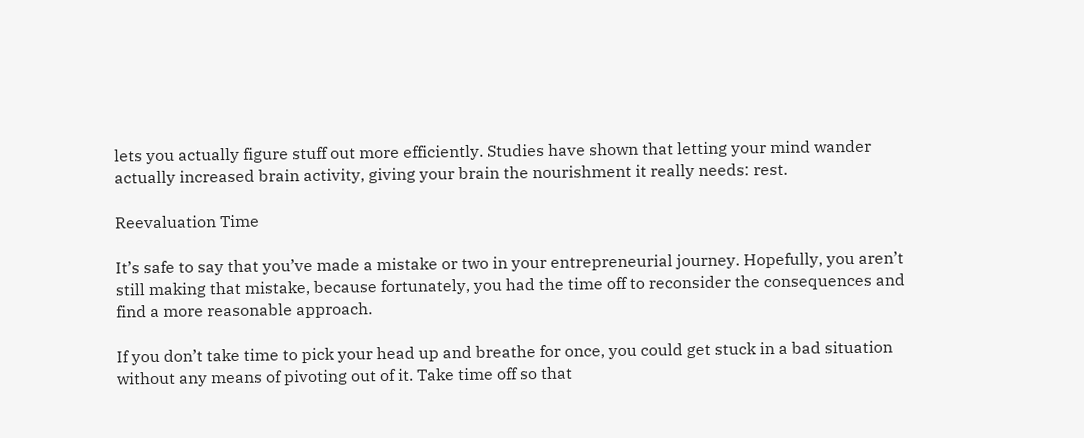lets you actually figure stuff out more efficiently. Studies have shown that letting your mind wander actually increased brain activity, giving your brain the nourishment it really needs: rest.

Reevaluation Time

It’s safe to say that you’ve made a mistake or two in your entrepreneurial journey. Hopefully, you aren’t still making that mistake, because fortunately, you had the time off to reconsider the consequences and find a more reasonable approach.

If you don’t take time to pick your head up and breathe for once, you could get stuck in a bad situation without any means of pivoting out of it. Take time off so that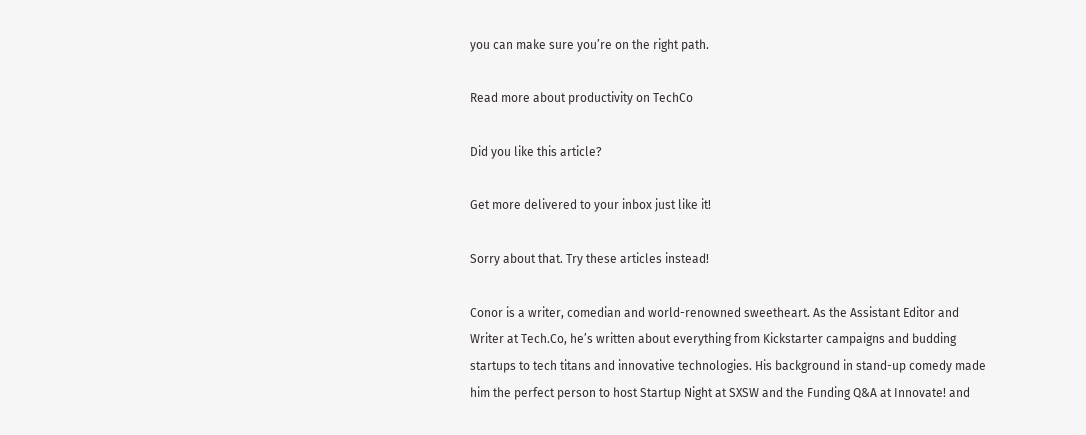you can make sure you’re on the right path.

Read more about productivity on TechCo

Did you like this article?

Get more delivered to your inbox just like it!

Sorry about that. Try these articles instead!

Conor is a writer, comedian and world-renowned sweetheart. As the Assistant Editor and Writer at Tech.Co, he’s written about everything from Kickstarter campaigns and budding startups to tech titans and innovative technologies. His background in stand-up comedy made him the perfect person to host Startup Night at SXSW and the Funding Q&A at Innovate! and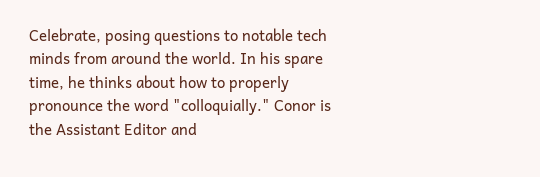Celebrate, posing questions to notable tech minds from around the world. In his spare time, he thinks about how to properly pronounce the word "colloquially." Conor is the Assistant Editor and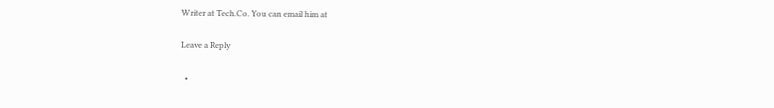Writer at Tech.Co. You can email him at

Leave a Reply

  •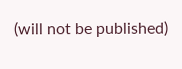(will not be published)